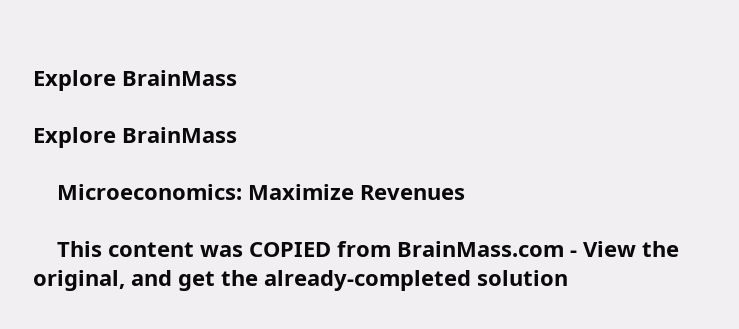Explore BrainMass

Explore BrainMass

    Microeconomics: Maximize Revenues

    This content was COPIED from BrainMass.com - View the original, and get the already-completed solution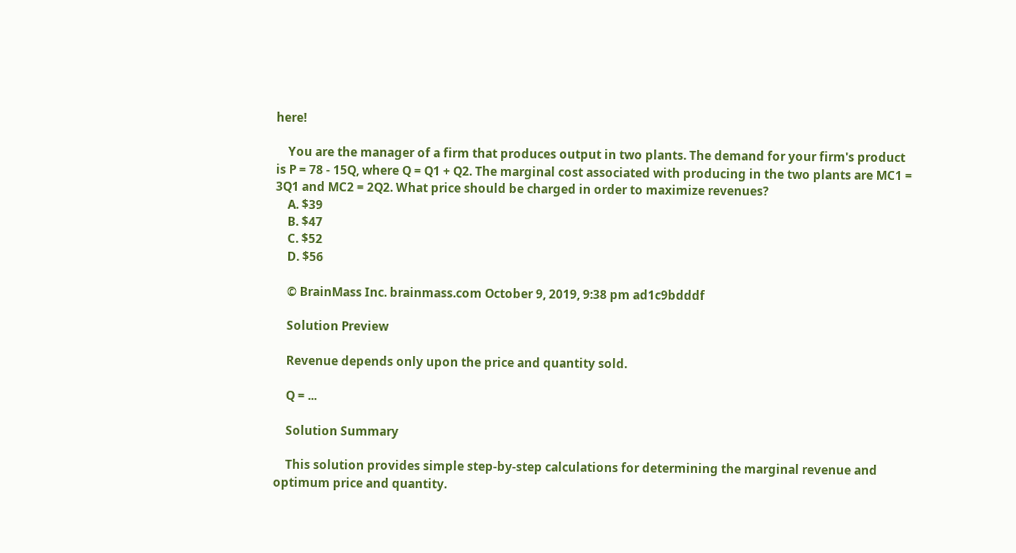here!

    You are the manager of a firm that produces output in two plants. The demand for your firm's product is P = 78 - 15Q, where Q = Q1 + Q2. The marginal cost associated with producing in the two plants are MC1 = 3Q1 and MC2 = 2Q2. What price should be charged in order to maximize revenues?
    A. $39
    B. $47
    C. $52
    D. $56

    © BrainMass Inc. brainmass.com October 9, 2019, 9:38 pm ad1c9bdddf

    Solution Preview

    Revenue depends only upon the price and quantity sold.

    Q = ...

    Solution Summary

    This solution provides simple step-by-step calculations for determining the marginal revenue and optimum price and quantity.